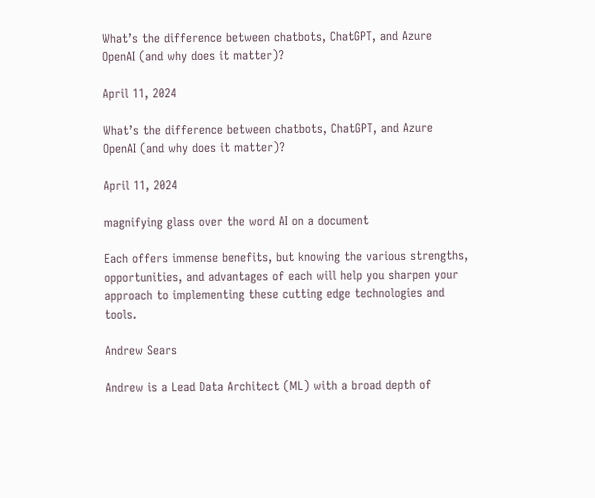What’s the difference between chatbots, ChatGPT, and Azure OpenAI (and why does it matter)?

April 11, 2024

What’s the difference between chatbots, ChatGPT, and Azure OpenAI (and why does it matter)?

April 11, 2024

magnifying glass over the word AI on a document

Each offers immense benefits, but knowing the various strengths, opportunities, and advantages of each will help you sharpen your approach to implementing these cutting edge technologies and tools.

Andrew Sears

Andrew is a Lead Data Architect (ML) with a broad depth of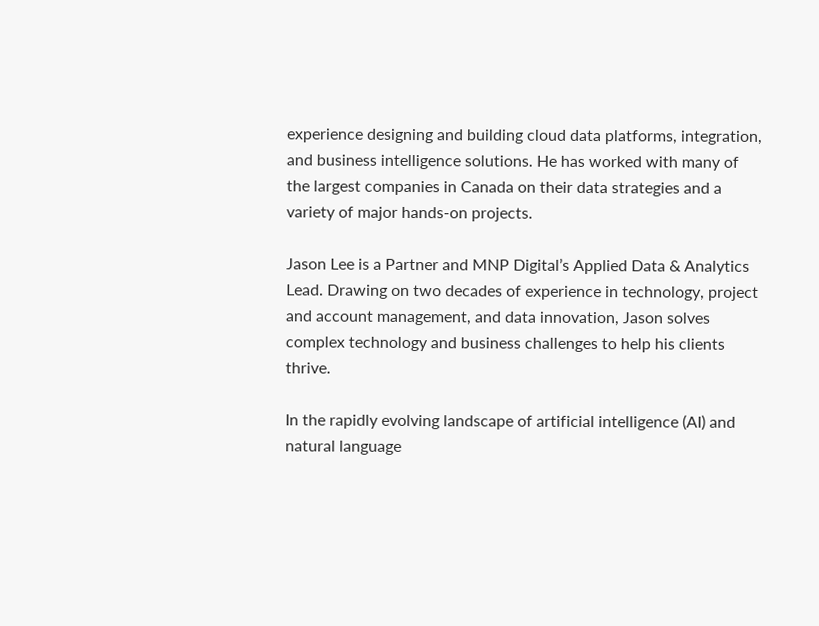experience designing and building cloud data platforms, integration, and business intelligence solutions. He has worked with many of the largest companies in Canada on their data strategies and a variety of major hands-on projects.

Jason Lee is a Partner and MNP Digital’s Applied Data & Analytics Lead. Drawing on two decades of experience in technology, project and account management, and data innovation, Jason solves complex technology and business challenges to help his clients thrive.

In the rapidly evolving landscape of artificial intelligence (AI) and natural language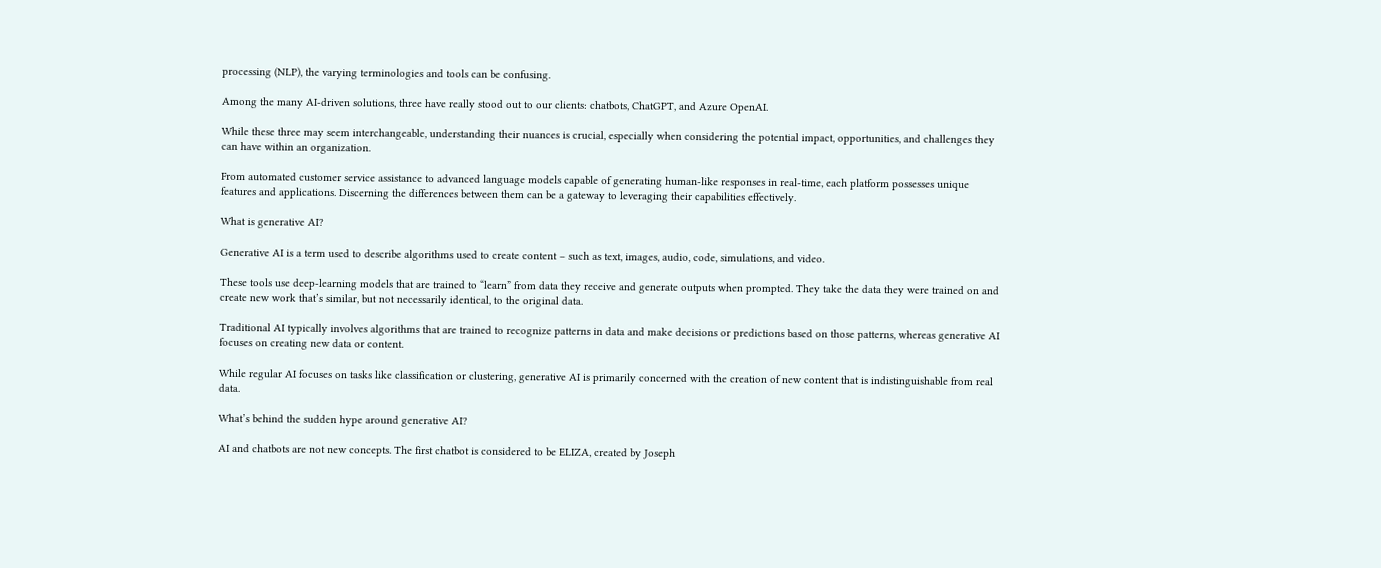processing (NLP), the varying terminologies and tools can be confusing.

Among the many AI-driven solutions, three have really stood out to our clients: chatbots, ChatGPT, and Azure OpenAI.

While these three may seem interchangeable, understanding their nuances is crucial, especially when considering the potential impact, opportunities, and challenges they can have within an organization.

From automated customer service assistance to advanced language models capable of generating human-like responses in real-time, each platform possesses unique features and applications. Discerning the differences between them can be a gateway to leveraging their capabilities effectively.

What is generative AI?

Generative AI is a term used to describe algorithms used to create content – such as text, images, audio, code, simulations, and video.

These tools use deep-learning models that are trained to “learn” from data they receive and generate outputs when prompted. They take the data they were trained on and create new work that’s similar, but not necessarily identical, to the original data.

Traditional AI typically involves algorithms that are trained to recognize patterns in data and make decisions or predictions based on those patterns, whereas generative AI focuses on creating new data or content.

While regular AI focuses on tasks like classification or clustering, generative AI is primarily concerned with the creation of new content that is indistinguishable from real data.

What’s behind the sudden hype around generative AI?

AI and chatbots are not new concepts. The first chatbot is considered to be ELIZA, created by Joseph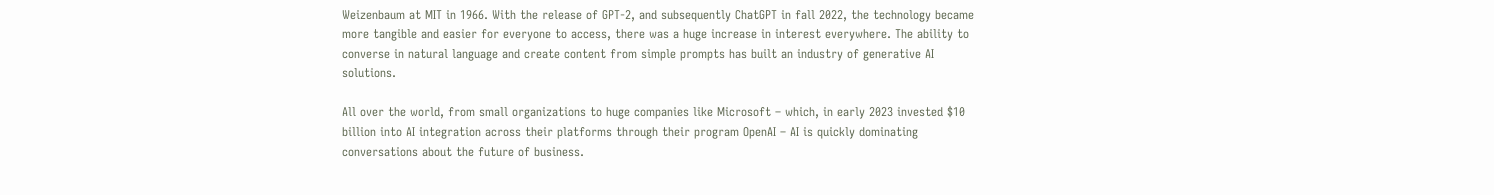Weizenbaum at MIT in 1966. With the release of GPT-2, and subsequently ChatGPT in fall 2022, the technology became more tangible and easier for everyone to access, there was a huge increase in interest everywhere. The ability to converse in natural language and create content from simple prompts has built an industry of generative AI solutions.

All over the world, from small organizations to huge companies like Microsoft – which, in early 2023 invested $10 billion into AI integration across their platforms through their program OpenAI – AI is quickly dominating conversations about the future of business.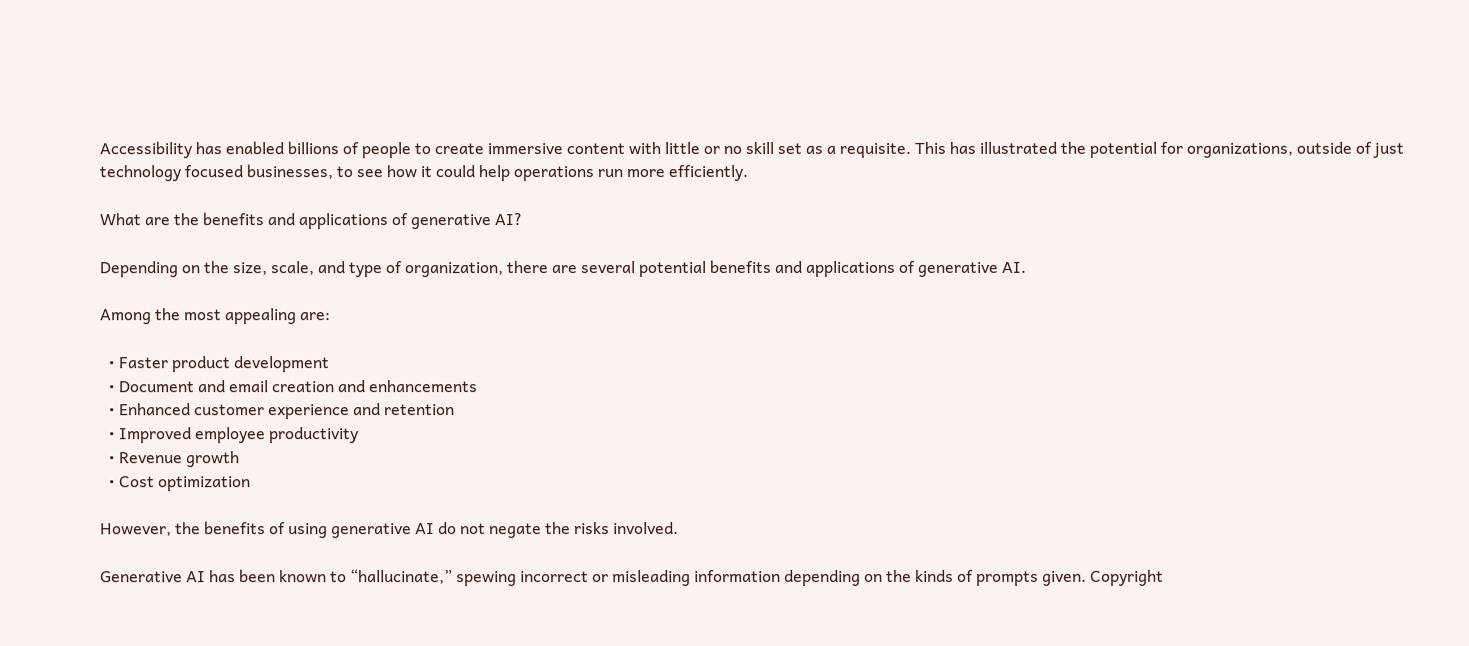Accessibility has enabled billions of people to create immersive content with little or no skill set as a requisite. This has illustrated the potential for organizations, outside of just technology focused businesses, to see how it could help operations run more efficiently.

What are the benefits and applications of generative AI?

Depending on the size, scale, and type of organization, there are several potential benefits and applications of generative AI.

Among the most appealing are:

  • Faster product development
  • Document and email creation and enhancements
  • Enhanced customer experience and retention
  • Improved employee productivity
  • Revenue growth
  • Cost optimization

However, the benefits of using generative AI do not negate the risks involved.

Generative AI has been known to “hallucinate,” spewing incorrect or misleading information depending on the kinds of prompts given. Copyright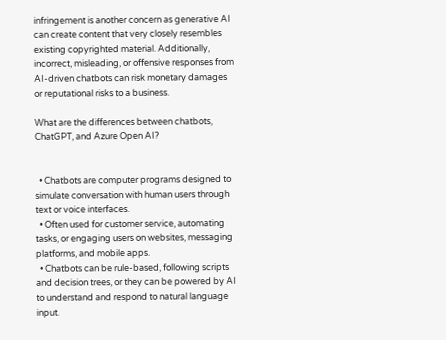infringement is another concern as generative AI can create content that very closely resembles existing copyrighted material. Additionally, incorrect, misleading, or offensive responses from AI-driven chatbots can risk monetary damages or reputational risks to a business.

What are the differences between chatbots, ChatGPT, and Azure Open AI?


  • Chatbots are computer programs designed to simulate conversation with human users through text or voice interfaces.
  • Often used for customer service, automating tasks, or engaging users on websites, messaging platforms, and mobile apps.
  • Chatbots can be rule-based, following scripts and decision trees, or they can be powered by AI to understand and respond to natural language input.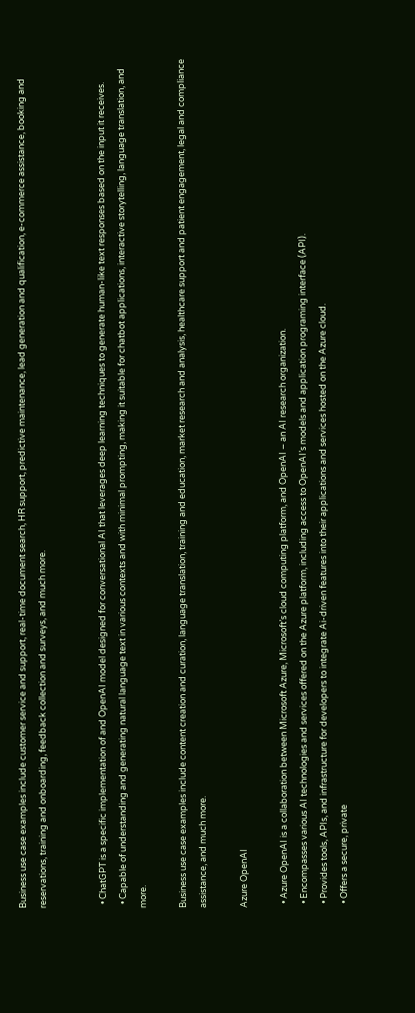Business use case examples include customer service and support, real-time document search, HR support, predictive maintenance, lead generation and qualification, e-commerce assistance, booking and reservations, training and onboarding, feedback collection and surveys, and much more.


  • ChatGPT is a specific implementation of and OpenAI model designed for conversational AI that leverages deep learning techniques to generate human-like text responses based on the input it receives.
  • Capable of understanding and generating natural language text in various contexts and with minimal prompting, making it suitable for chatbot applications, interactive storytelling, language translation, and more.

Business use case examples include content creation and curation, language translation, training and education, market research and analysis, healthcare support and patient engagement, legal and compliance assistance, and much more.

Azure OpenAI

  • Azure OpenAI is a collaboration between Microsoft Azure, Microsoft’s cloud computing platform, and OpenAI – an AI research organization.
  • Encompasses various AI technologies and services offered on the Azure platform, including access to OpenAI’s models and application programing interface (API).
  • Provides tools, APIs, and infrastructure for developers to integrate Ai-driven features into their applications and services hosted on the Azure cloud.
  • Offers a secure, private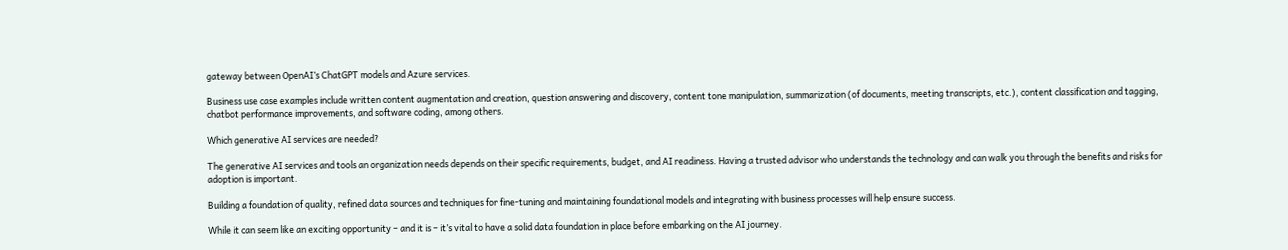gateway between OpenAI’s ChatGPT models and Azure services.

Business use case examples include written content augmentation and creation, question answering and discovery, content tone manipulation, summarization (of documents, meeting transcripts, etc.), content classification and tagging, chatbot performance improvements, and software coding, among others.

Which generative AI services are needed?

The generative AI services and tools an organization needs depends on their specific requirements, budget, and AI readiness. Having a trusted advisor who understands the technology and can walk you through the benefits and risks for adoption is important.

Building a foundation of quality, refined data sources and techniques for fine-tuning and maintaining foundational models and integrating with business processes will help ensure success.

While it can seem like an exciting opportunity – and it is – it’s vital to have a solid data foundation in place before embarking on the AI journey.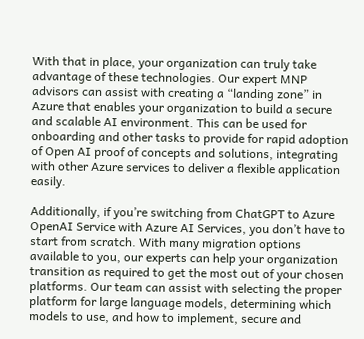With that in place, your organization can truly take advantage of these technologies. Our expert MNP advisors can assist with creating a “landing zone” in Azure that enables your organization to build a secure and scalable AI environment. This can be used for onboarding and other tasks to provide for rapid adoption of Open AI proof of concepts and solutions, integrating with other Azure services to deliver a flexible application easily.

Additionally, if you’re switching from ChatGPT to Azure OpenAI Service with Azure AI Services, you don’t have to start from scratch. With many migration options available to you, our experts can help your organization transition as required to get the most out of your chosen platforms. Our team can assist with selecting the proper platform for large language models, determining which models to use, and how to implement, secure and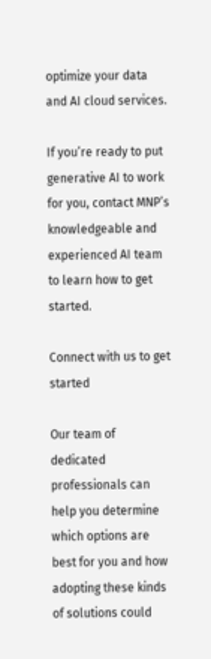optimize your data and AI cloud services.

If you’re ready to put generative AI to work for you, contact MNP’s knowledgeable and experienced AI team to learn how to get started.

Connect with us to get started

Our team of dedicated professionals can help you determine which options are best for you and how adopting these kinds of solutions could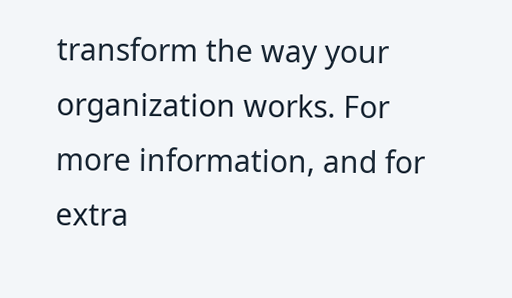transform the way your organization works. For more information, and for extra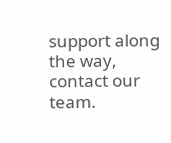support along the way, contact our team.